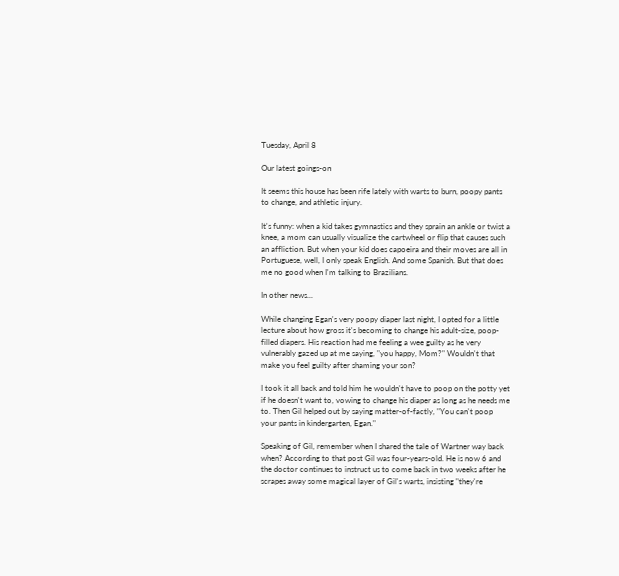Tuesday, April 8

Our latest goings-on

It seems this house has been rife lately with warts to burn, poopy pants to change, and athletic injury.

It's funny: when a kid takes gymnastics and they sprain an ankle or twist a knee, a mom can usually visualize the cartwheel or flip that causes such an affliction. But when your kid does capoeira and their moves are all in Portuguese, well, I only speak English. And some Spanish. But that does me no good when I'm talking to Brazilians.

In other news...

While changing Egan's very poopy diaper last night, I opted for a little lecture about how gross it's becoming to change his adult-size, poop-filled diapers. His reaction had me feeling a wee guilty as he very vulnerably gazed up at me saying, "you happy, Mom?" Wouldn't that make you feel guilty after shaming your son?

I took it all back and told him he wouldn't have to poop on the potty yet if he doesn't want to, vowing to change his diaper as long as he needs me to. Then Gil helped out by saying matter-of-factly, "You can't poop your pants in kindergarten, Egan."

Speaking of Gil, remember when I shared the tale of Wartner way back when? According to that post Gil was four-years-old. He is now 6 and the doctor continues to instruct us to come back in two weeks after he scrapes away some magical layer of Gil's warts, insisting "they're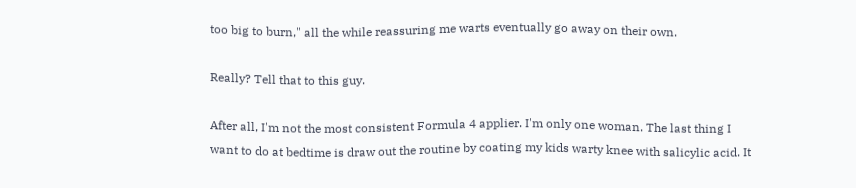too big to burn," all the while reassuring me warts eventually go away on their own.

Really? Tell that to this guy.

After all, I'm not the most consistent Formula 4 applier. I'm only one woman. The last thing I want to do at bedtime is draw out the routine by coating my kids warty knee with salicylic acid. It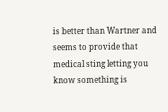is better than Wartner and seems to provide that medical sting letting you know something is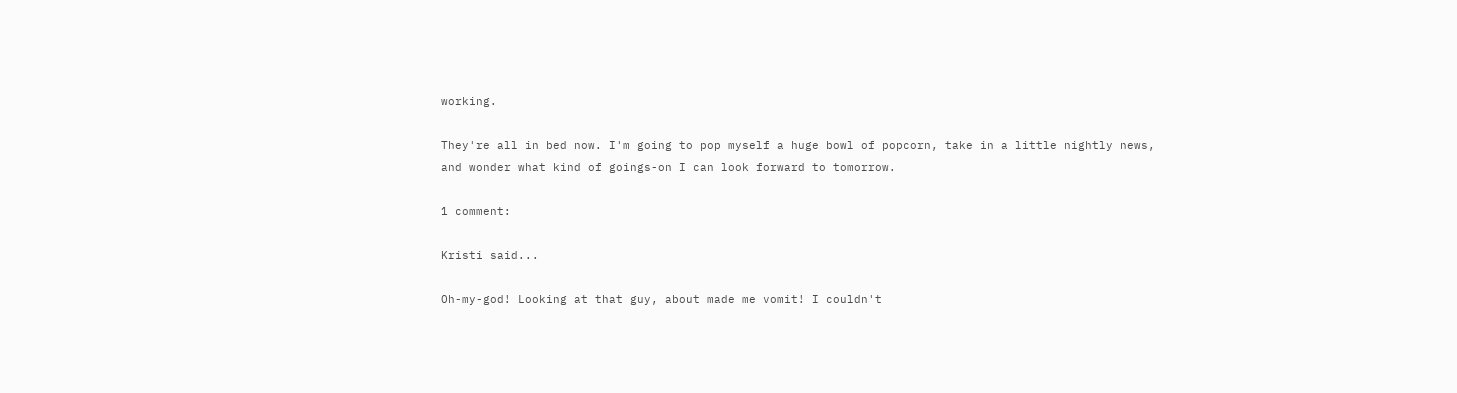working.

They're all in bed now. I'm going to pop myself a huge bowl of popcorn, take in a little nightly news, and wonder what kind of goings-on I can look forward to tomorrow.

1 comment:

Kristi said...

Oh-my-god! Looking at that guy, about made me vomit! I couldn't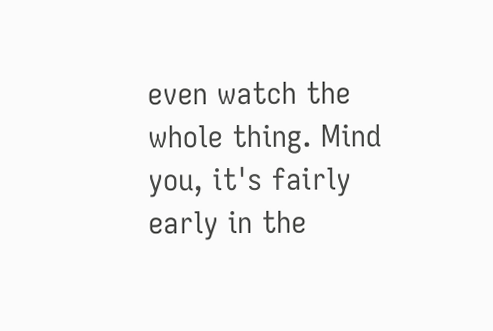even watch the whole thing. Mind you, it's fairly early in the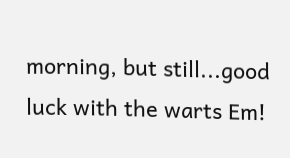morning, but still...good luck with the warts Em!